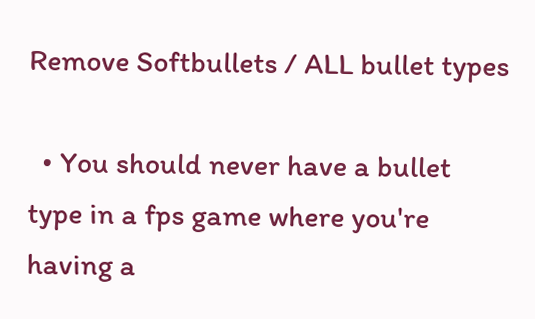Remove Softbullets / ALL bullet types

  • You should never have a bullet type in a fps game where you're having a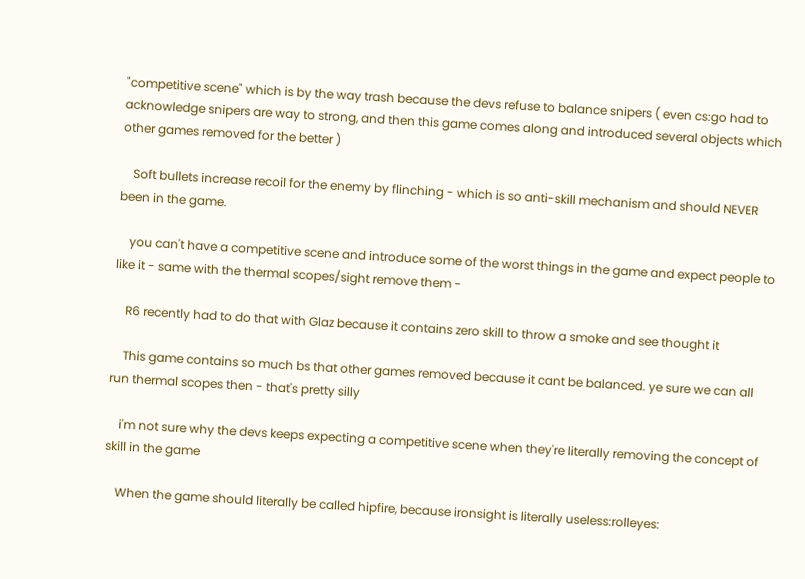"competitive scene" which is by the way trash because the devs refuse to balance snipers ( even cs:go had to acknowledge snipers are way to strong, and then this game comes along and introduced several objects which other games removed for the better )

    Soft bullets increase recoil for the enemy by flinching - which is so anti-skill mechanism and should NEVER been in the game.

    you can't have a competitive scene and introduce some of the worst things in the game and expect people to like it - same with the thermal scopes/sight remove them -

    R6 recently had to do that with Glaz because it contains zero skill to throw a smoke and see thought it

    This game contains so much bs that other games removed because it cant be balanced. ye sure we can all run thermal scopes then - that's pretty silly

    i'm not sure why the devs keeps expecting a competitive scene when they're literally removing the concept of skill in the game

    When the game should literally be called hipfire, because ironsight is literally useless:rolleyes: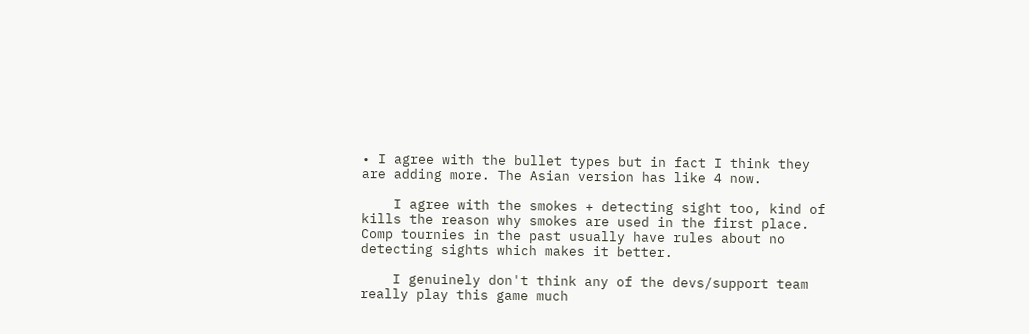• I agree with the bullet types but in fact I think they are adding more. The Asian version has like 4 now.

    I agree with the smokes + detecting sight too, kind of kills the reason why smokes are used in the first place. Comp tournies in the past usually have rules about no detecting sights which makes it better.

    I genuinely don't think any of the devs/support team really play this game much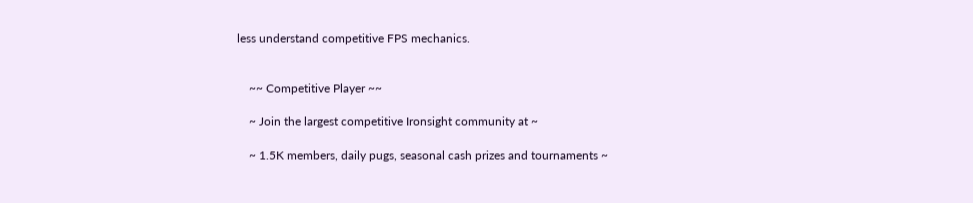less understand competitive FPS mechanics.


    ~~ Competitive Player ~~

    ~ Join the largest competitive Ironsight community at ~

    ~ 1.5K members, daily pugs, seasonal cash prizes and tournaments ~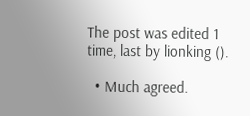The post was edited 1 time, last by lionking ().

  • Much agreed.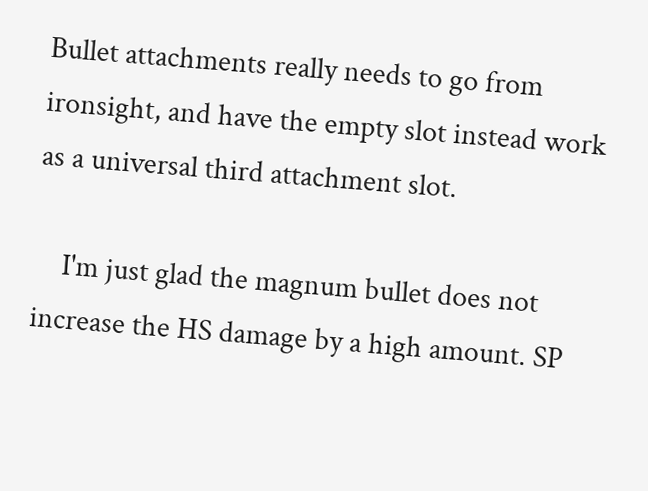Bullet attachments really needs to go from ironsight, and have the empty slot instead work as a universal third attachment slot.

    I'm just glad the magnum bullet does not increase the HS damage by a high amount. SP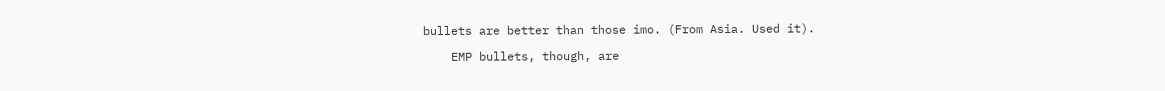bullets are better than those imo. (From Asia. Used it).

    EMP bullets, though, are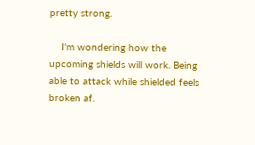pretty strong.

    I'm wondering how the upcoming shields will work. Being able to attack while shielded feels broken af.